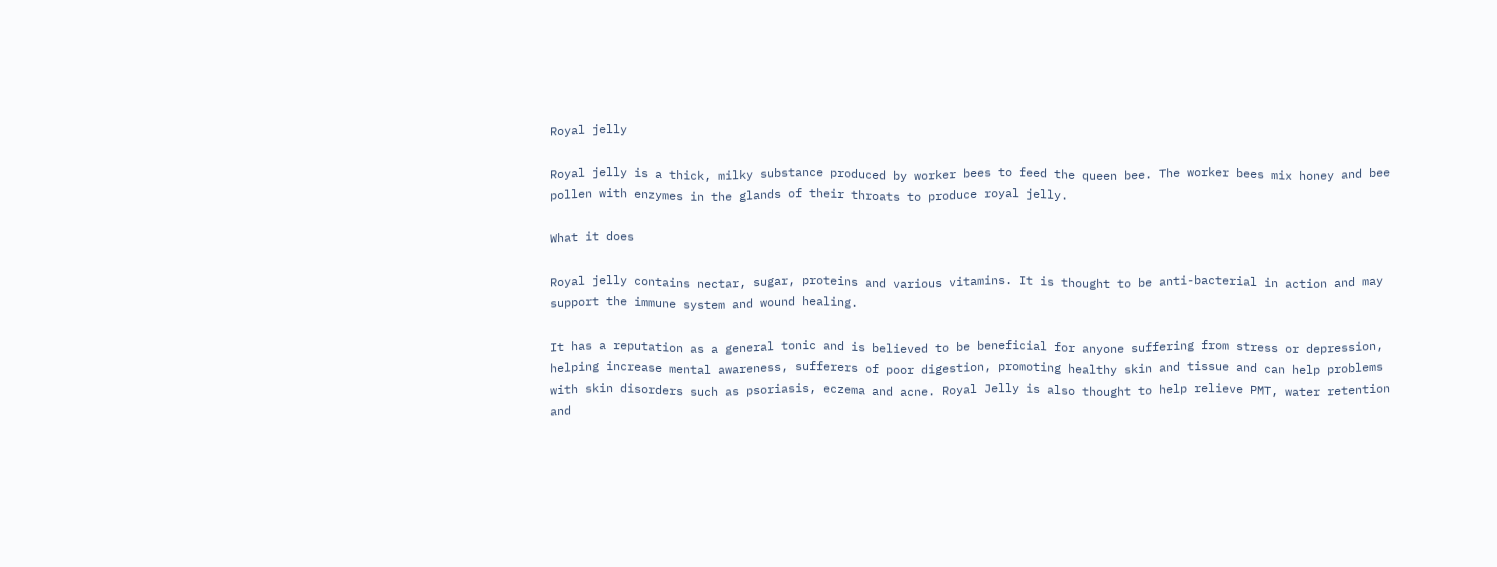Royal jelly

Royal jelly is a thick, milky substance produced by worker bees to feed the queen bee. The worker bees mix honey and bee pollen with enzymes in the glands of their throats to produce royal jelly.

What it does

Royal jelly contains nectar, sugar, proteins and various vitamins. It is thought to be anti-bacterial in action and may support the immune system and wound healing.

It has a reputation as a general tonic and is believed to be beneficial for anyone suffering from stress or depression, helping increase mental awareness, sufferers of poor digestion, promoting healthy skin and tissue and can help problems with skin disorders such as psoriasis, eczema and acne. Royal Jelly is also thought to help relieve PMT, water retention and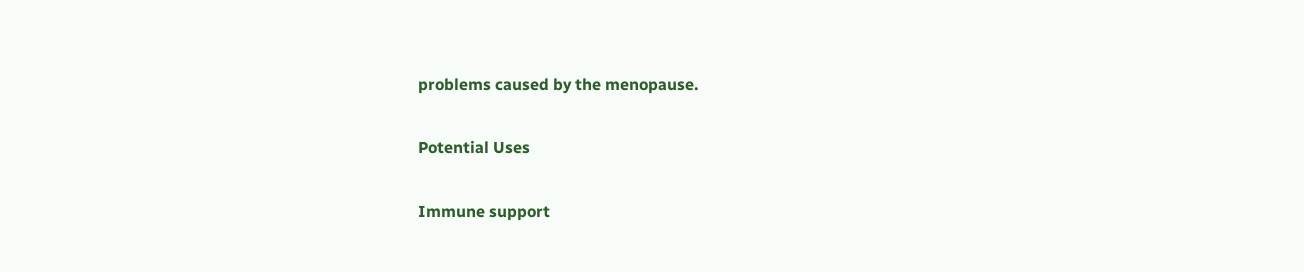problems caused by the menopause.

Potential Uses

Immune support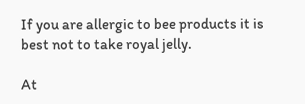If you are allergic to bee products it is best not to take royal jelly.

At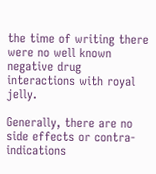the time of writing there were no well known negative drug interactions with royal jelly.

Generally, there are no side effects or contra-indications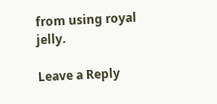from using royal jelly.

Leave a Reply